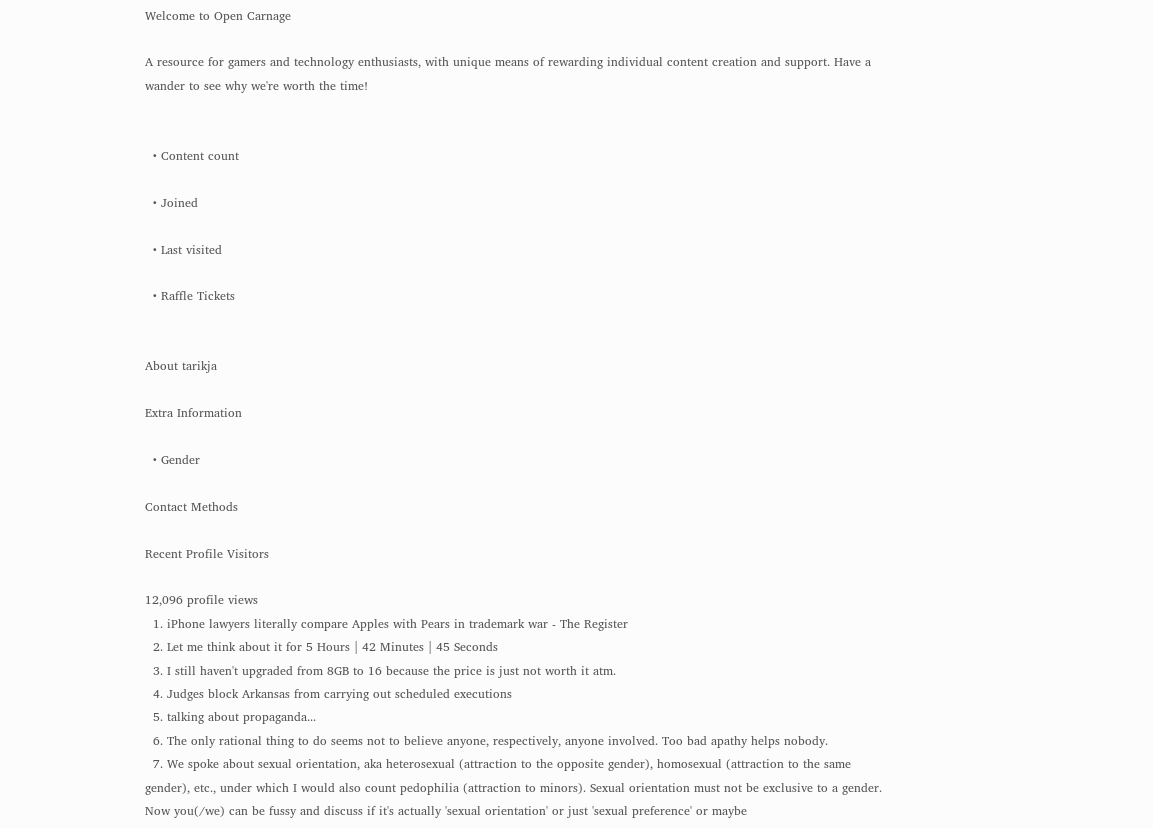Welcome to Open Carnage

A resource for gamers and technology enthusiasts, with unique means of rewarding individual content creation and support. Have a wander to see why we're worth the time!


  • Content count

  • Joined

  • Last visited

  • Raffle Tickets


About tarikja

Extra Information

  • Gender

Contact Methods

Recent Profile Visitors

12,096 profile views
  1. iPhone lawyers literally compare Apples with Pears in trademark war - The Register
  2. Let me think about it for 5 Hours | 42 Minutes | 45 Seconds
  3. I still haven't upgraded from 8GB to 16 because the price is just not worth it atm.
  4. Judges block Arkansas from carrying out scheduled executions
  5. talking about propaganda...
  6. The only rational thing to do seems not to believe anyone, respectively, anyone involved. Too bad apathy helps nobody.
  7. We spoke about sexual orientation, aka heterosexual (attraction to the opposite gender), homosexual (attraction to the same gender), etc., under which I would also count pedophilia (attraction to minors). Sexual orientation must not be exclusive to a gender. Now you(/we) can be fussy and discuss if it's actually 'sexual orientation' or just 'sexual preference' or maybe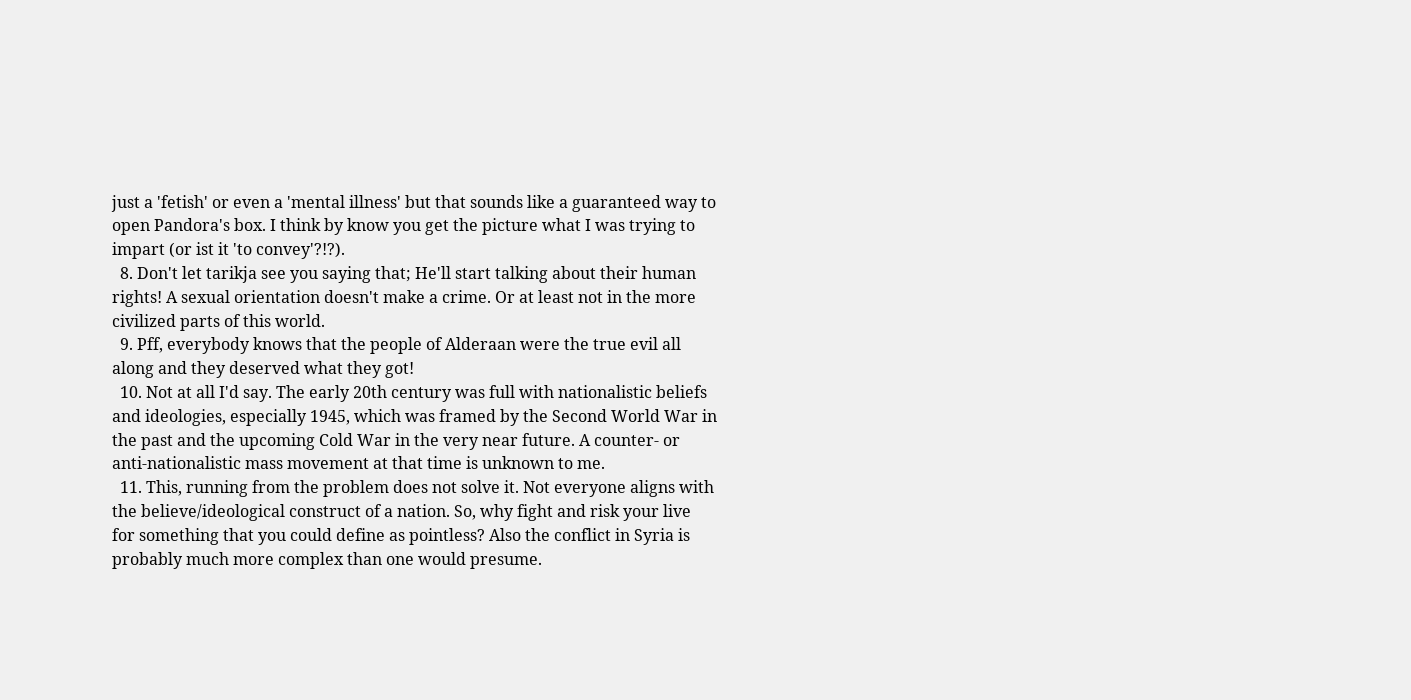just a 'fetish' or even a 'mental illness' but that sounds like a guaranteed way to open Pandora's box. I think by know you get the picture what I was trying to impart (or ist it 'to convey'?!?).
  8. Don't let tarikja see you saying that; He'll start talking about their human rights! A sexual orientation doesn't make a crime. Or at least not in the more civilized parts of this world.
  9. Pff, everybody knows that the people of Alderaan were the true evil all along and they deserved what they got!
  10. Not at all I'd say. The early 20th century was full with nationalistic beliefs and ideologies, especially 1945, which was framed by the Second World War in the past and the upcoming Cold War in the very near future. A counter- or anti-nationalistic mass movement at that time is unknown to me.
  11. This, running from the problem does not solve it. Not everyone aligns with the believe/ideological construct of a nation. So, why fight and risk your live for something that you could define as pointless? Also the conflict in Syria is probably much more complex than one would presume.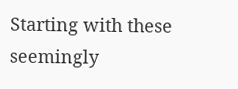Starting with these seemingly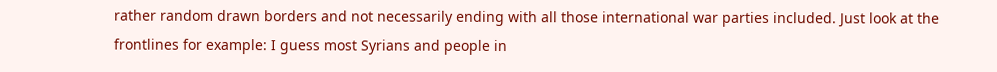rather random drawn borders and not necessarily ending with all those international war parties included. Just look at the frontlines for example: I guess most Syrians and people in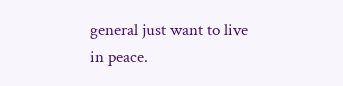general just want to live in peace.